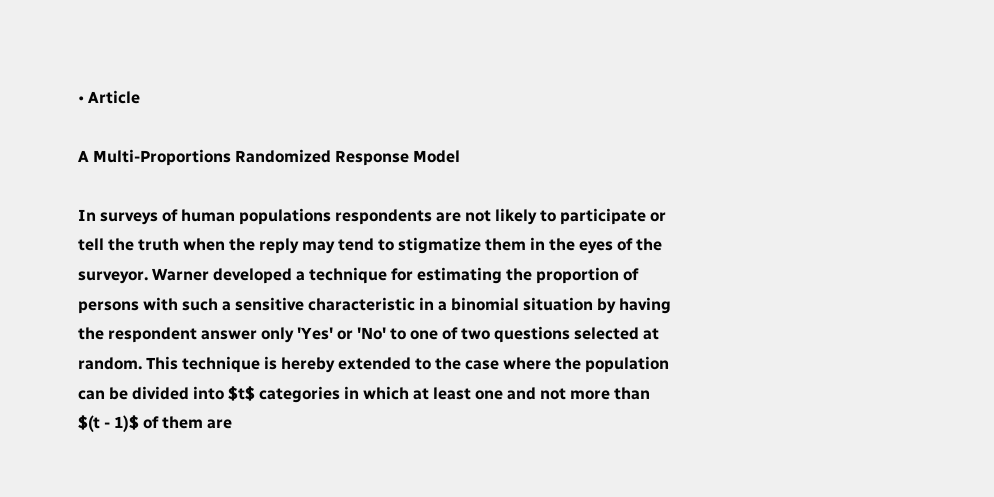• Article

A Multi-Proportions Randomized Response Model

In surveys of human populations respondents are not likely to participate or tell the truth when the reply may tend to stigmatize them in the eyes of the surveyor. Warner developed a technique for estimating the proportion of persons with such a sensitive characteristic in a binomial situation by having the respondent answer only 'Yes' or 'No' to one of two questions selected at random. This technique is hereby extended to the case where the population can be divided into $t$ categories in which at least one and not more than $(t - 1)$ of them are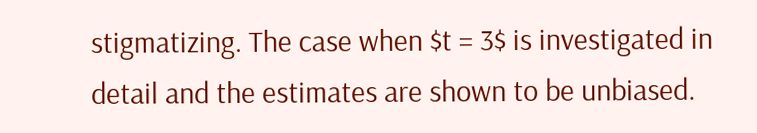stigmatizing. The case when $t = 3$ is investigated in detail and the estimates are shown to be unbiased.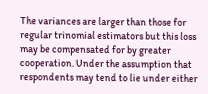The variances are larger than those for regular trinomial estimators but this loss may be compensated for by greater cooperation. Under the assumption that respondents may tend to lie under either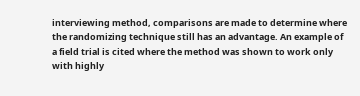interviewing method, comparisons are made to determine where the randomizing technique still has an advantage. An example of a field trial is cited where the method was shown to work only with highly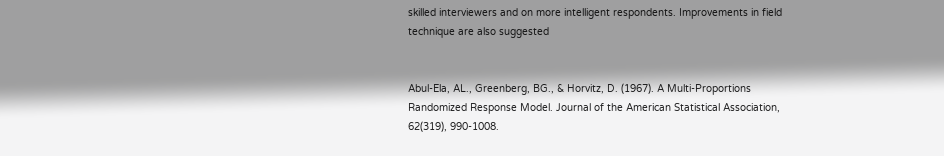skilled interviewers and on more intelligent respondents. Improvements in field technique are also suggested


Abul-Ela, AL., Greenberg, BG., & Horvitz, D. (1967). A Multi-Proportions Randomized Response Model. Journal of the American Statistical Association, 62(319), 990-1008.